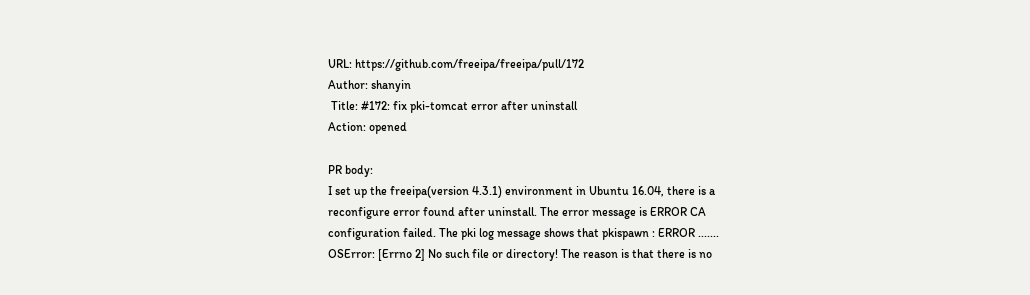URL: https://github.com/freeipa/freeipa/pull/172
Author: shanyin
 Title: #172: fix pki-tomcat error after uninstall
Action: opened

PR body:
I set up the freeipa(version 4.3.1) environment in Ubuntu 16.04, there is a
reconfigure error found after uninstall. The error message is ERROR CA
configuration failed. The pki log message shows that pkispawn : ERROR .......
OSError: [Errno 2] No such file or directory! The reason is that there is no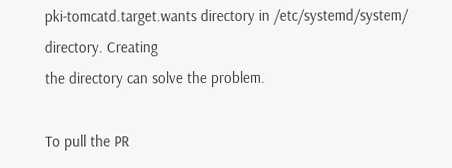pki-tomcatd.target.wants directory in /etc/systemd/system/ directory. Creating
the directory can solve the problem.

To pull the PR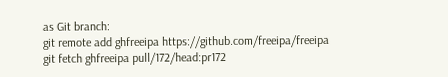as Git branch:
git remote add ghfreeipa https://github.com/freeipa/freeipa
git fetch ghfreeipa pull/172/head:pr172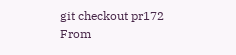git checkout pr172
From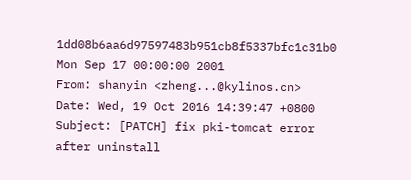1dd08b6aa6d97597483b951cb8f5337bfc1c31b0 Mon Sep 17 00:00:00 2001
From: shanyin <zheng...@kylinos.cn>
Date: Wed, 19 Oct 2016 14:39:47 +0800
Subject: [PATCH] fix pki-tomcat error after uninstall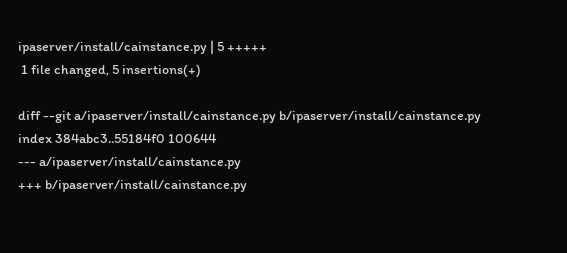ipaserver/install/cainstance.py | 5 +++++
 1 file changed, 5 insertions(+)

diff --git a/ipaserver/install/cainstance.py b/ipaserver/install/cainstance.py
index 384abc3..55184f0 100644
--- a/ipaserver/install/cainstance.py
+++ b/ipaserver/install/cainstance.py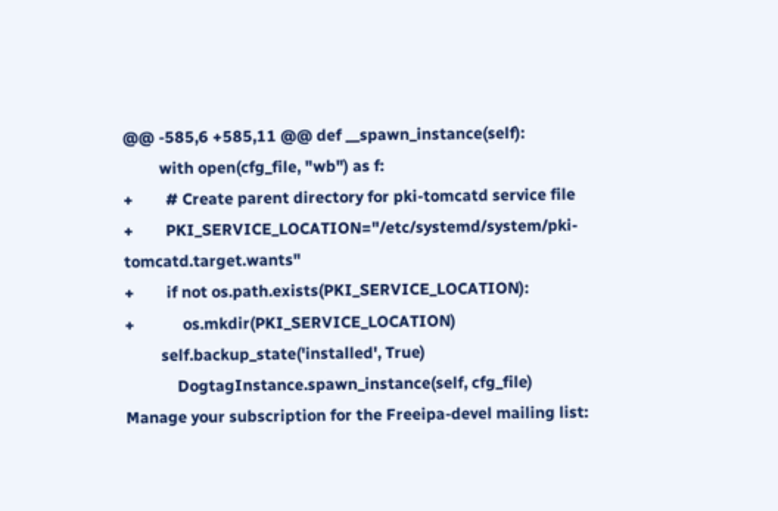@@ -585,6 +585,11 @@ def __spawn_instance(self):
         with open(cfg_file, "wb") as f:
+        # Create parent directory for pki-tomcatd service file
+        PKI_SERVICE_LOCATION="/etc/systemd/system/pki-tomcatd.target.wants"
+        if not os.path.exists(PKI_SERVICE_LOCATION):
+            os.mkdir(PKI_SERVICE_LOCATION)
         self.backup_state('installed', True)
             DogtagInstance.spawn_instance(self, cfg_file)
Manage your subscription for the Freeipa-devel mailing list: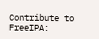Contribute to FreeIPA: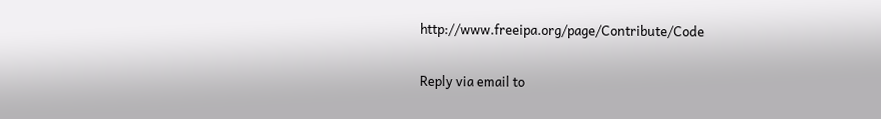http://www.freeipa.org/page/Contribute/Code

Reply via email to